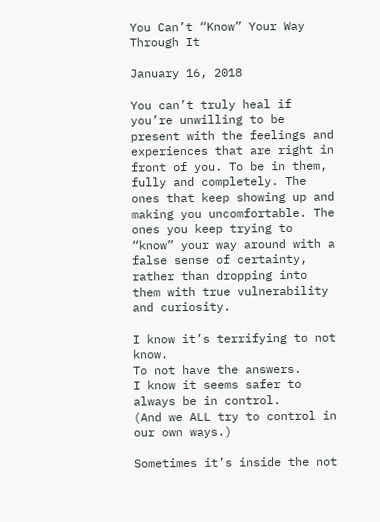You Can’t “Know” Your Way Through It

January 16, 2018

You can’t truly heal if you’re unwilling to be present with the feelings and experiences that are right in front of you. To be in them, fully and completely. The ones that keep showing up and making you uncomfortable. The ones you keep trying to “know” your way around with a false sense of certainty, rather than dropping into them with true vulnerability and curiosity.

I know it’s terrifying to not know.
To not have the answers.
I know it seems safer to always be in control.
(And we ALL try to control in our own ways.)

Sometimes it’s inside the not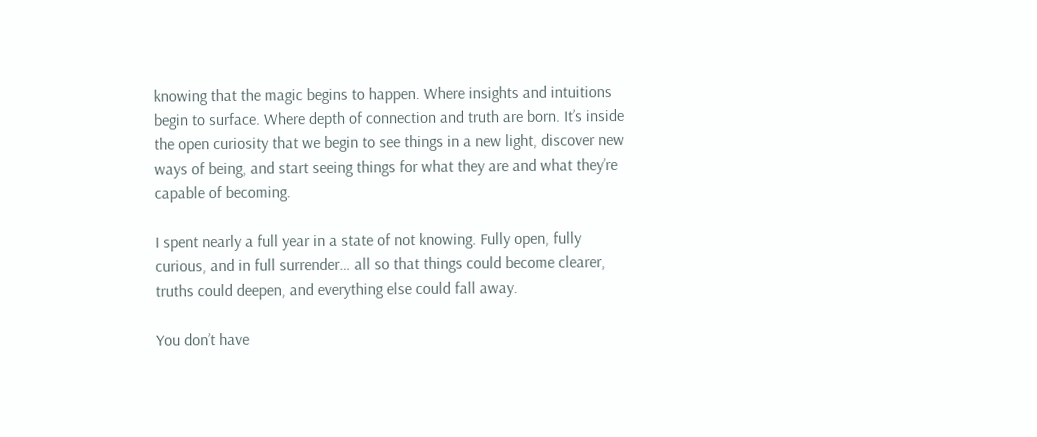knowing that the magic begins to happen. Where insights and intuitions begin to surface. Where depth of connection and truth are born. It’s inside the open curiosity that we begin to see things in a new light, discover new ways of being, and start seeing things for what they are and what they’re capable of becoming.

I spent nearly a full year in a state of not knowing. Fully open, fully curious, and in full surrender… all so that things could become clearer, truths could deepen, and everything else could fall away.

You don’t have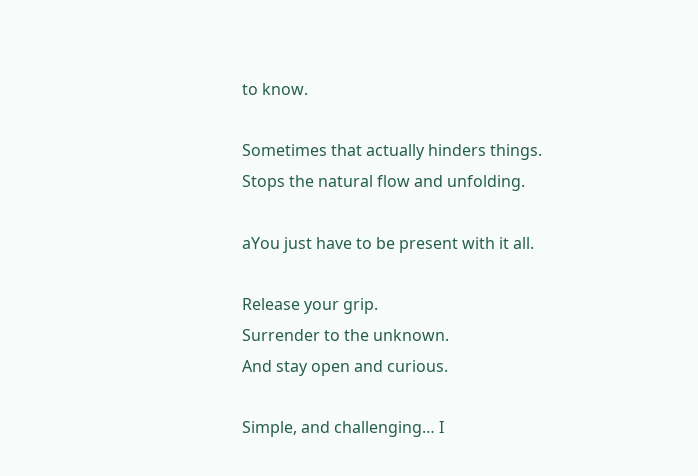to know.

Sometimes that actually hinders things.
Stops the natural flow and unfolding.

aYou just have to be present with it all.

Release your grip.
Surrender to the unknown.
And stay open and curious.

Simple, and challenging… I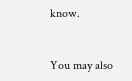know.


You may also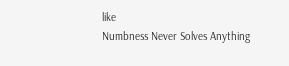like
Numbness Never Solves Anything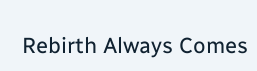Rebirth Always Comes